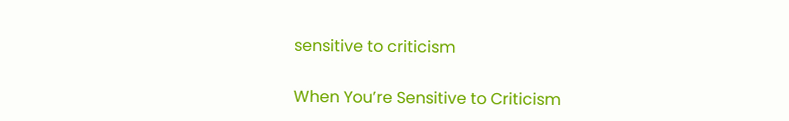sensitive to criticism

When You’re Sensitive to Criticism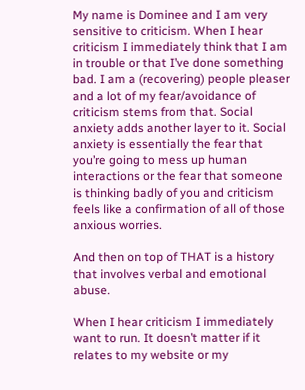My name is Dominee and I am very sensitive to criticism. When I hear criticism I immediately think that I am in trouble or that I’ve done something bad. I am a (recovering) people pleaser and a lot of my fear/avoidance of criticism stems from that. Social anxiety adds another layer to it. Social anxiety is essentially the fear that you’re going to mess up human interactions or the fear that someone is thinking badly of you and criticism feels like a confirmation of all of those anxious worries.

And then on top of THAT is a history that involves verbal and emotional abuse.

When I hear criticism I immediately want to run. It doesn’t matter if it relates to my website or my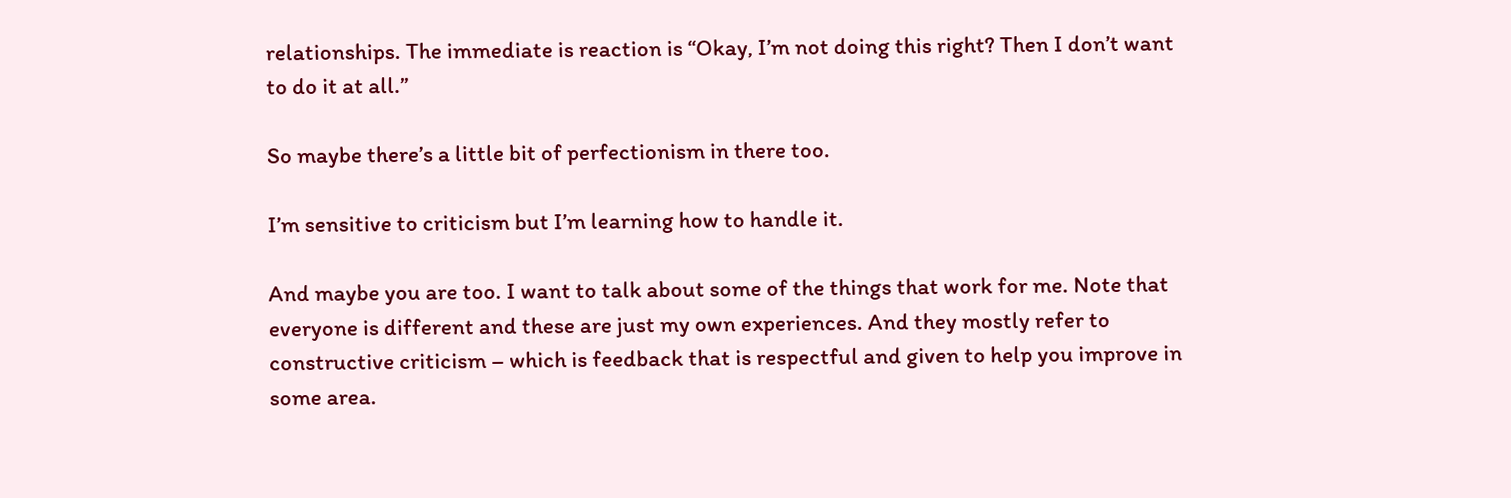relationships. The immediate is reaction is “Okay, I’m not doing this right? Then I don’t want to do it at all.”

So maybe there’s a little bit of perfectionism in there too.

I’m sensitive to criticism but I’m learning how to handle it.

And maybe you are too. I want to talk about some of the things that work for me. Note that everyone is different and these are just my own experiences. And they mostly refer to constructive criticism – which is feedback that is respectful and given to help you improve in some area.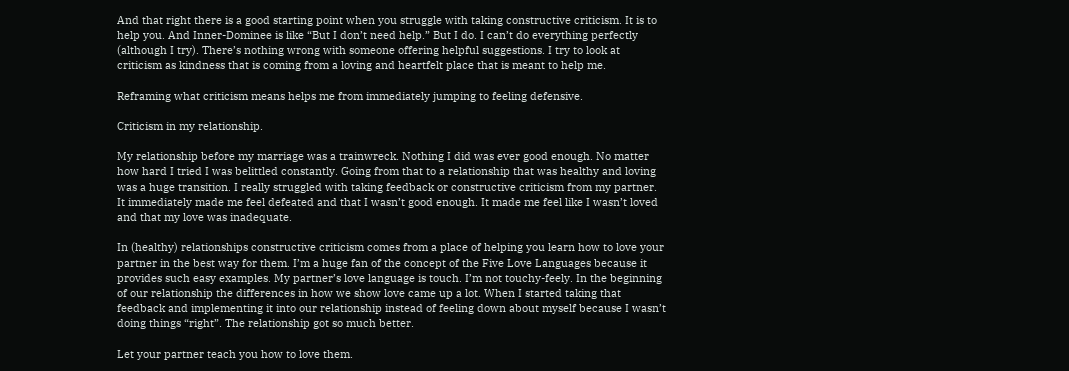And that right there is a good starting point when you struggle with taking constructive criticism. It is to help you. And Inner-Dominee is like “But I don’t need help.” But I do. I can’t do everything perfectly (although I try). There’s nothing wrong with someone offering helpful suggestions. I try to look at criticism as kindness that is coming from a loving and heartfelt place that is meant to help me.

Reframing what criticism means helps me from immediately jumping to feeling defensive.

Criticism in my relationship.

My relationship before my marriage was a trainwreck. Nothing I did was ever good enough. No matter how hard I tried I was belittled constantly. Going from that to a relationship that was healthy and loving was a huge transition. I really struggled with taking feedback or constructive criticism from my partner. It immediately made me feel defeated and that I wasn’t good enough. It made me feel like I wasn’t loved and that my love was inadequate.

In (healthy) relationships constructive criticism comes from a place of helping you learn how to love your partner in the best way for them. I’m a huge fan of the concept of the Five Love Languages because it provides such easy examples. My partner’s love language is touch. I’m not touchy-feely. In the beginning of our relationship the differences in how we show love came up a lot. When I started taking that feedback and implementing it into our relationship instead of feeling down about myself because I wasn’t doing things “right”. The relationship got so much better.

Let your partner teach you how to love them.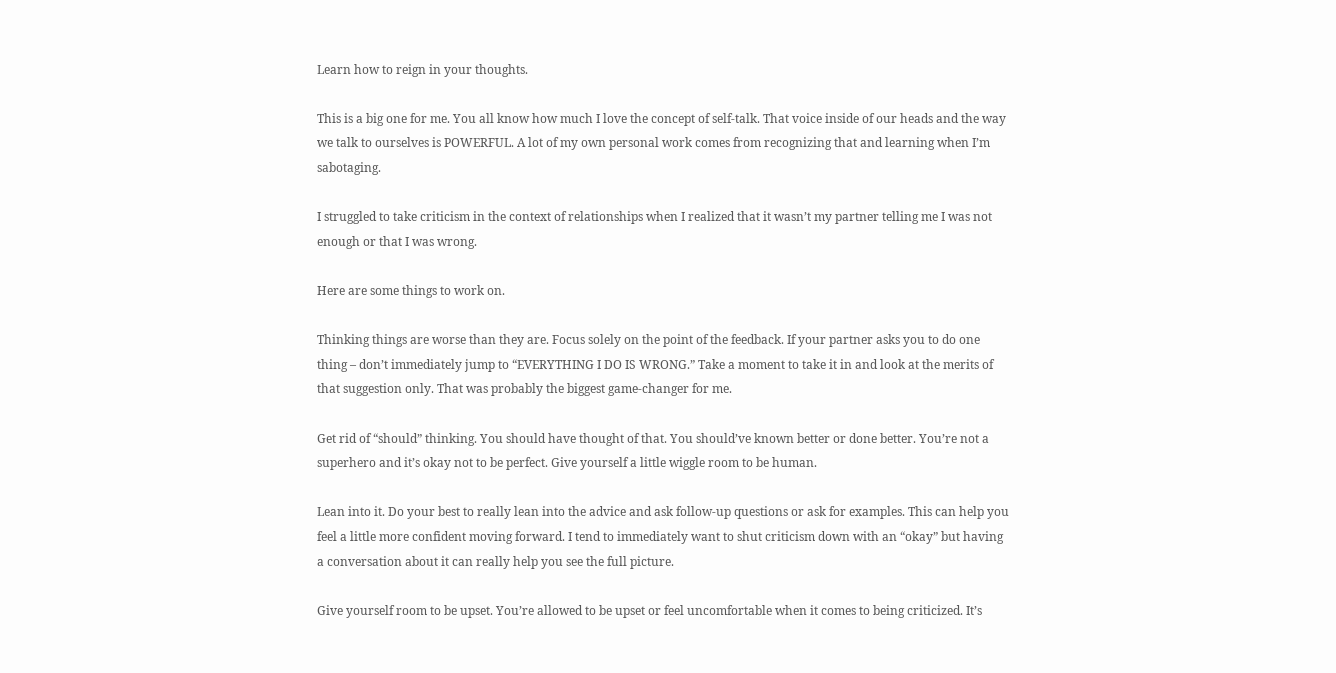Learn how to reign in your thoughts.

This is a big one for me. You all know how much I love the concept of self-talk. That voice inside of our heads and the way we talk to ourselves is POWERFUL. A lot of my own personal work comes from recognizing that and learning when I’m sabotaging.

I struggled to take criticism in the context of relationships when I realized that it wasn’t my partner telling me I was not enough or that I was wrong.

Here are some things to work on.

Thinking things are worse than they are. Focus solely on the point of the feedback. If your partner asks you to do one thing – don’t immediately jump to “EVERYTHING I DO IS WRONG.” Take a moment to take it in and look at the merits of that suggestion only. That was probably the biggest game-changer for me.

Get rid of “should” thinking. You should have thought of that. You should’ve known better or done better. You’re not a superhero and it’s okay not to be perfect. Give yourself a little wiggle room to be human.

Lean into it. Do your best to really lean into the advice and ask follow-up questions or ask for examples. This can help you feel a little more confident moving forward. I tend to immediately want to shut criticism down with an “okay” but having a conversation about it can really help you see the full picture.

Give yourself room to be upset. You’re allowed to be upset or feel uncomfortable when it comes to being criticized. It’s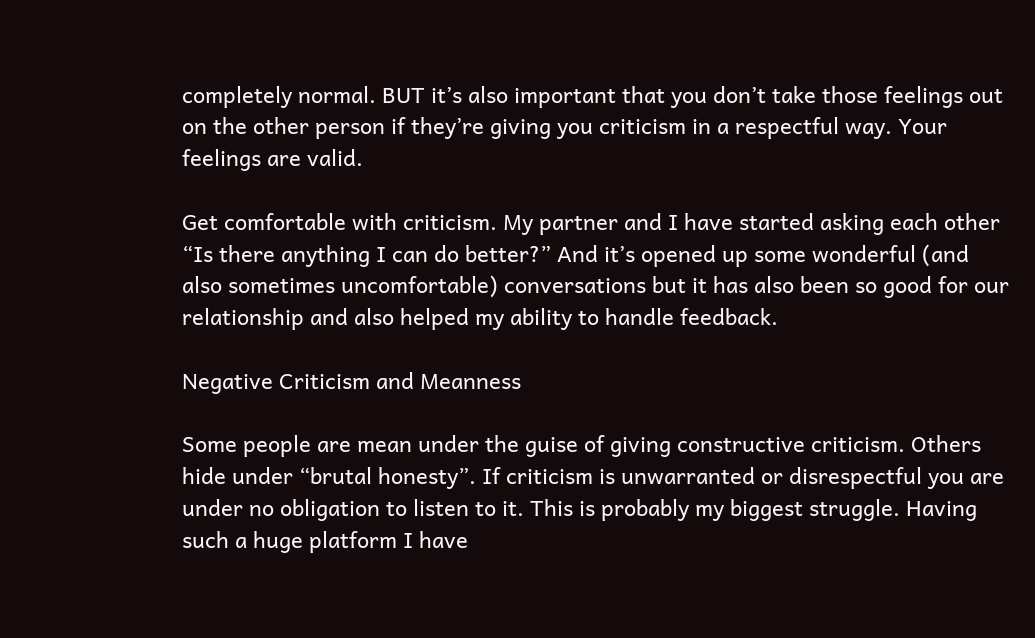completely normal. BUT it’s also important that you don’t take those feelings out on the other person if they’re giving you criticism in a respectful way. Your feelings are valid.

Get comfortable with criticism. My partner and I have started asking each other “Is there anything I can do better?” And it’s opened up some wonderful (and also sometimes uncomfortable) conversations but it has also been so good for our relationship and also helped my ability to handle feedback.

Negative Criticism and Meanness

Some people are mean under the guise of giving constructive criticism. Others hide under “brutal honesty”. If criticism is unwarranted or disrespectful you are under no obligation to listen to it. This is probably my biggest struggle. Having such a huge platform I have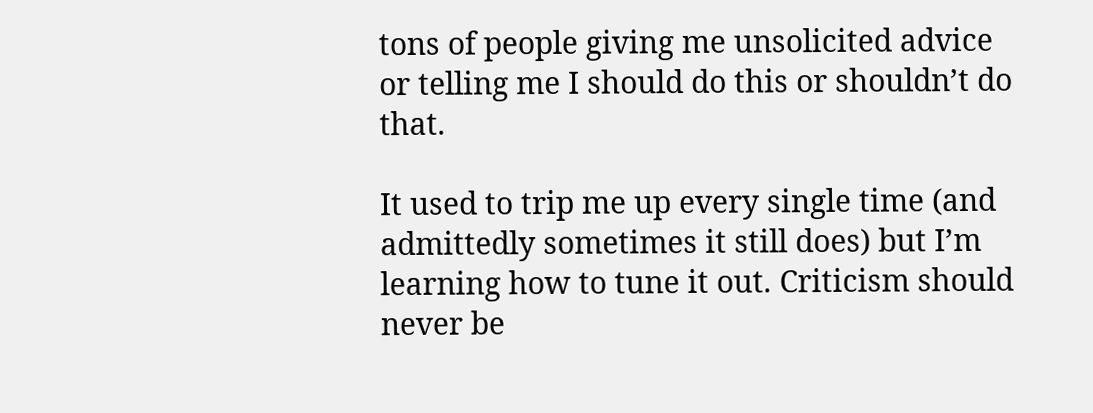tons of people giving me unsolicited advice or telling me I should do this or shouldn’t do that.

It used to trip me up every single time (and admittedly sometimes it still does) but I’m learning how to tune it out. Criticism should never be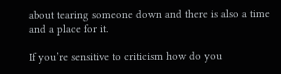about tearing someone down and there is also a time and a place for it.

If you’re sensitive to criticism how do you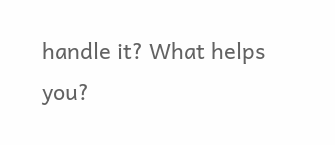handle it? What helps you?